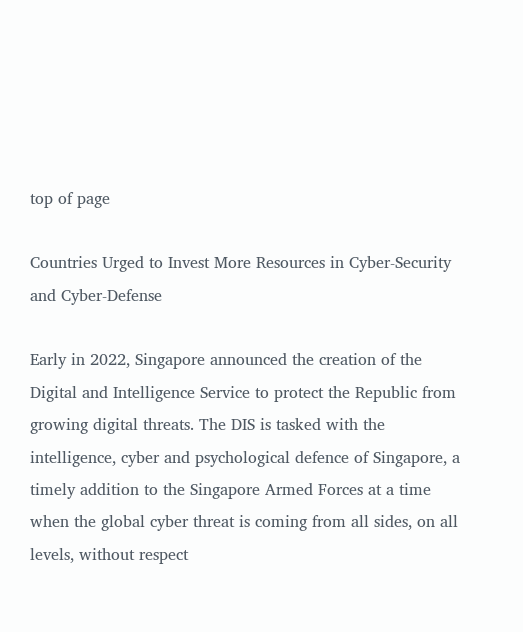top of page

Countries Urged to Invest More Resources in Cyber-Security and Cyber-Defense

Early in 2022, Singapore announced the creation of the Digital and Intelligence Service to protect the Republic from growing digital threats. The DIS is tasked with the intelligence, cyber and psychological defence of Singapore, a timely addition to the Singapore Armed Forces at a time when the global cyber threat is coming from all sides, on all levels, without respect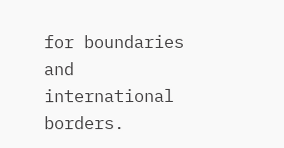for boundaries and international borders.